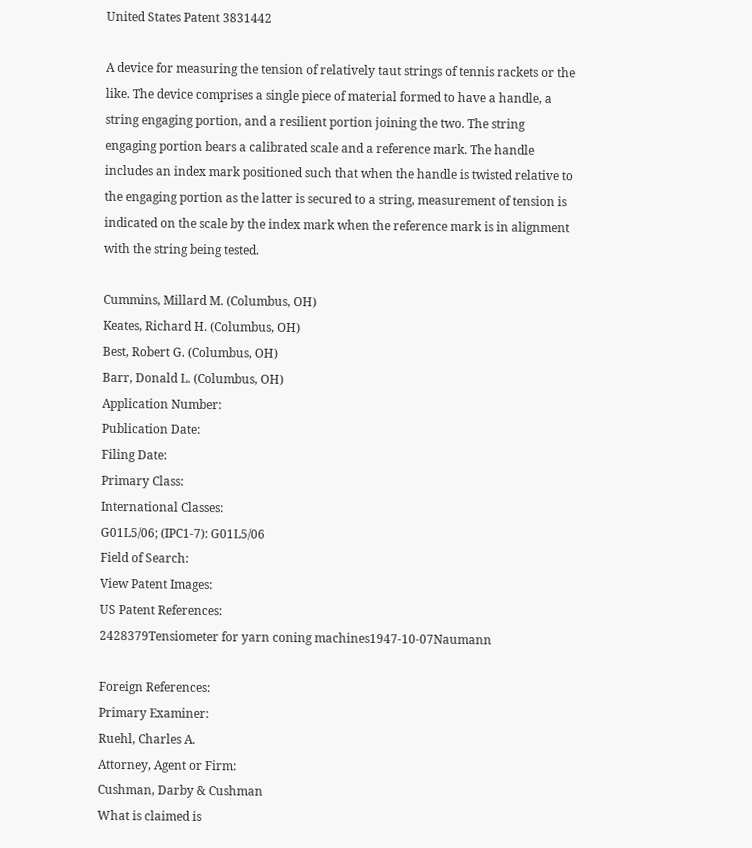United States Patent 3831442

A device for measuring the tension of relatively taut strings of tennis rackets or the like. The device comprises a single piece of material formed to have a handle, a string engaging portion, and a resilient portion joining the two. The string engaging portion bears a calibrated scale and a reference mark. The handle includes an index mark positioned such that when the handle is twisted relative to the engaging portion as the latter is secured to a string, measurement of tension is indicated on the scale by the index mark when the reference mark is in alignment with the string being tested.

Cummins, Millard M. (Columbus, OH)
Keates, Richard H. (Columbus, OH)
Best, Robert G. (Columbus, OH)
Barr, Donald L. (Columbus, OH)
Application Number:
Publication Date:
Filing Date:
Primary Class:
International Classes:
G01L5/06; (IPC1-7): G01L5/06
Field of Search:
View Patent Images:
US Patent References:
2428379Tensiometer for yarn coning machines1947-10-07Naumann

Foreign References:
Primary Examiner:
Ruehl, Charles A.
Attorney, Agent or Firm:
Cushman, Darby & Cushman
What is claimed is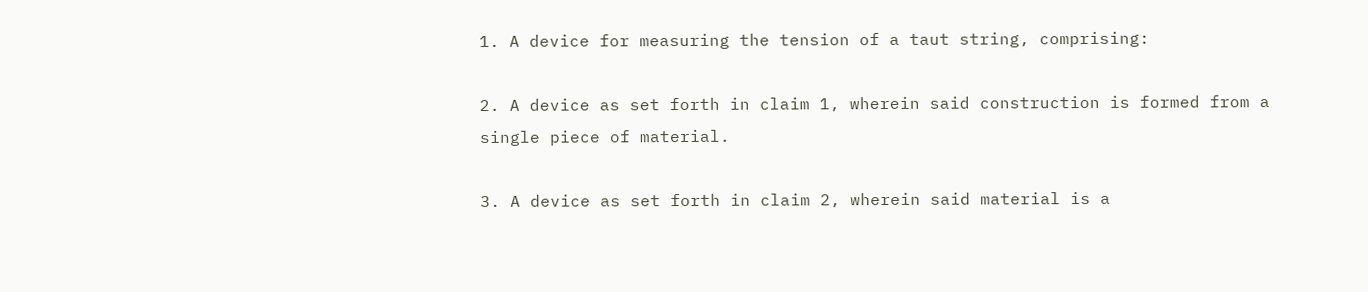1. A device for measuring the tension of a taut string, comprising:

2. A device as set forth in claim 1, wherein said construction is formed from a single piece of material.

3. A device as set forth in claim 2, wherein said material is a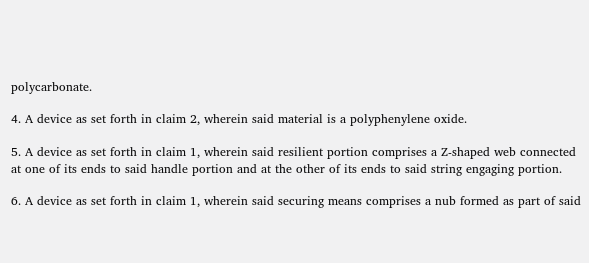polycarbonate.

4. A device as set forth in claim 2, wherein said material is a polyphenylene oxide.

5. A device as set forth in claim 1, wherein said resilient portion comprises a Z-shaped web connected at one of its ends to said handle portion and at the other of its ends to said string engaging portion.

6. A device as set forth in claim 1, wherein said securing means comprises a nub formed as part of said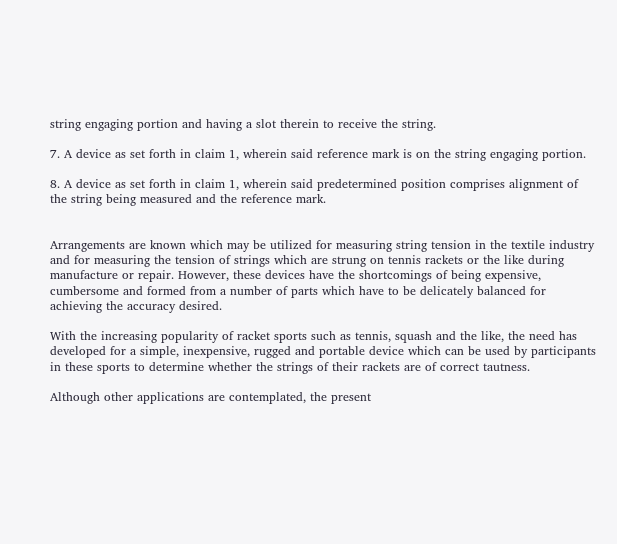string engaging portion and having a slot therein to receive the string.

7. A device as set forth in claim 1, wherein said reference mark is on the string engaging portion.

8. A device as set forth in claim 1, wherein said predetermined position comprises alignment of the string being measured and the reference mark.


Arrangements are known which may be utilized for measuring string tension in the textile industry and for measuring the tension of strings which are strung on tennis rackets or the like during manufacture or repair. However, these devices have the shortcomings of being expensive, cumbersome and formed from a number of parts which have to be delicately balanced for achieving the accuracy desired.

With the increasing popularity of racket sports such as tennis, squash and the like, the need has developed for a simple, inexpensive, rugged and portable device which can be used by participants in these sports to determine whether the strings of their rackets are of correct tautness.

Although other applications are contemplated, the present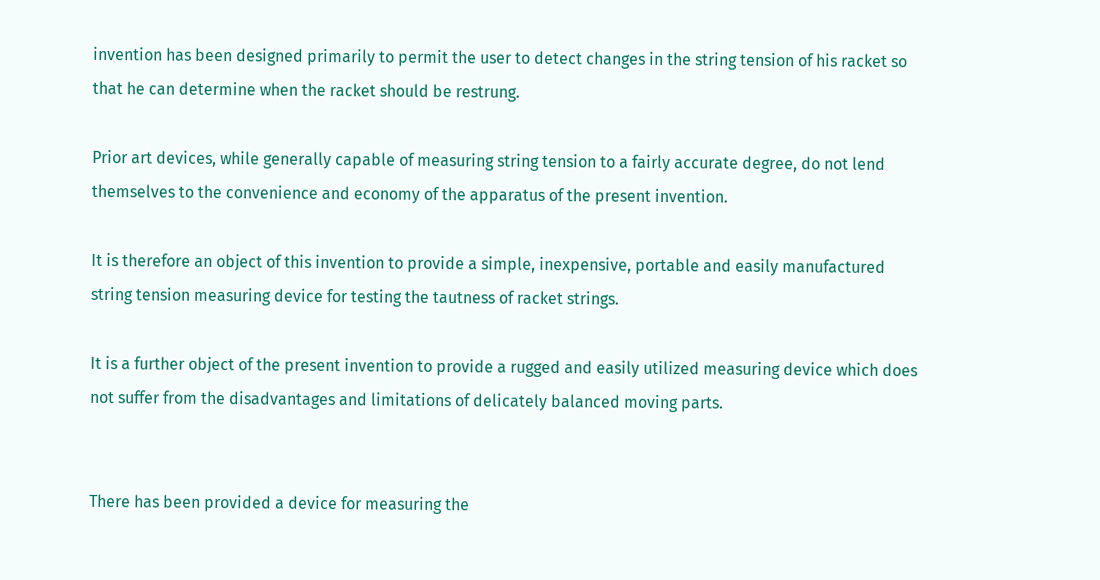invention has been designed primarily to permit the user to detect changes in the string tension of his racket so that he can determine when the racket should be restrung.

Prior art devices, while generally capable of measuring string tension to a fairly accurate degree, do not lend themselves to the convenience and economy of the apparatus of the present invention.

It is therefore an object of this invention to provide a simple, inexpensive, portable and easily manufactured string tension measuring device for testing the tautness of racket strings.

It is a further object of the present invention to provide a rugged and easily utilized measuring device which does not suffer from the disadvantages and limitations of delicately balanced moving parts.


There has been provided a device for measuring the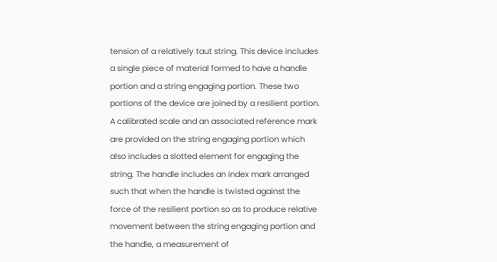tension of a relatively taut string. This device includes a single piece of material formed to have a handle portion and a string engaging portion. These two portions of the device are joined by a resilient portion. A calibrated scale and an associated reference mark are provided on the string engaging portion which also includes a slotted element for engaging the string. The handle includes an index mark arranged such that when the handle is twisted against the force of the resilient portion so as to produce relative movement between the string engaging portion and the handle, a measurement of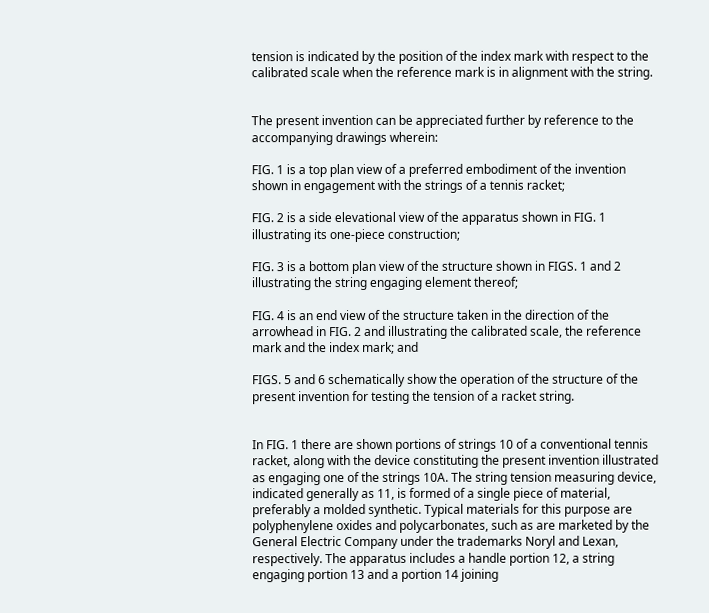tension is indicated by the position of the index mark with respect to the calibrated scale when the reference mark is in alignment with the string.


The present invention can be appreciated further by reference to the accompanying drawings wherein:

FIG. 1 is a top plan view of a preferred embodiment of the invention shown in engagement with the strings of a tennis racket;

FIG. 2 is a side elevational view of the apparatus shown in FIG. 1 illustrating its one-piece construction;

FIG. 3 is a bottom plan view of the structure shown in FIGS. 1 and 2 illustrating the string engaging element thereof;

FIG. 4 is an end view of the structure taken in the direction of the arrowhead in FIG. 2 and illustrating the calibrated scale, the reference mark and the index mark; and

FIGS. 5 and 6 schematically show the operation of the structure of the present invention for testing the tension of a racket string.


In FIG. 1 there are shown portions of strings 10 of a conventional tennis racket, along with the device constituting the present invention illustrated as engaging one of the strings 10A. The string tension measuring device, indicated generally as 11, is formed of a single piece of material, preferably a molded synthetic. Typical materials for this purpose are polyphenylene oxides and polycarbonates, such as are marketed by the General Electric Company under the trademarks Noryl and Lexan, respectively. The apparatus includes a handle portion 12, a string engaging portion 13 and a portion 14 joining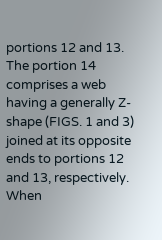portions 12 and 13. The portion 14 comprises a web having a generally Z-shape (FIGS. 1 and 3) joined at its opposite ends to portions 12 and 13, respectively. When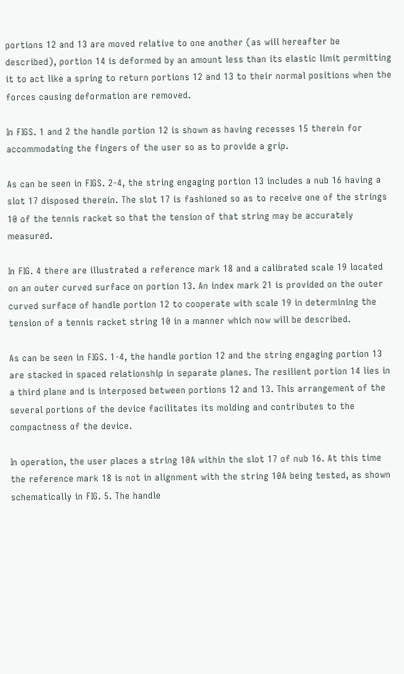portions 12 and 13 are moved relative to one another (as will hereafter be described), portion 14 is deformed by an amount less than its elastic limit permitting it to act like a spring to return portions 12 and 13 to their normal positions when the forces causing deformation are removed.

In FIGS. 1 and 2 the handle portion 12 is shown as having recesses 15 therein for accommodating the fingers of the user so as to provide a grip.

As can be seen in FIGS. 2-4, the string engaging portion 13 includes a nub 16 having a slot 17 disposed therein. The slot 17 is fashioned so as to receive one of the strings 10 of the tennis racket so that the tension of that string may be accurately measured.

In FIG. 4 there are illustrated a reference mark 18 and a calibrated scale 19 located on an outer curved surface on portion 13. An index mark 21 is provided on the outer curved surface of handle portion 12 to cooperate with scale 19 in determining the tension of a tennis racket string 10 in a manner which now will be described.

As can be seen in FIGS. 1-4, the handle portion 12 and the string engaging portion 13 are stacked in spaced relationship in separate planes. The resilient portion 14 lies in a third plane and is interposed between portions 12 and 13. This arrangement of the several portions of the device facilitates its molding and contributes to the compactness of the device.

In operation, the user places a string 10A within the slot 17 of nub 16. At this time the reference mark 18 is not in alignment with the string 10A being tested, as shown schematically in FIG. 5. The handle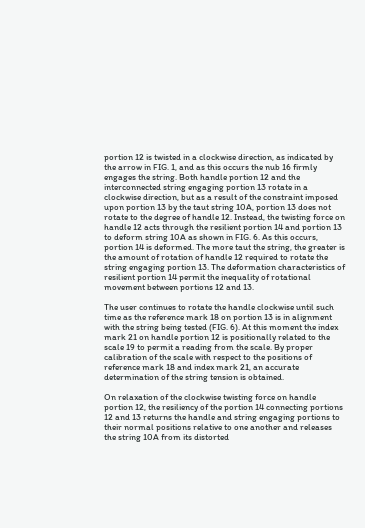portion 12 is twisted in a clockwise direction, as indicated by the arrow in FIG. 1, and as this occurs the nub 16 firmly engages the string. Both handle portion 12 and the interconnected string engaging portion 13 rotate in a clockwise direction, but as a result of the constraint imposed upon portion 13 by the taut string 10A, portion 13 does not rotate to the degree of handle 12. Instead, the twisting force on handle 12 acts through the resilient portion 14 and portion 13 to deform string 10A as shown in FIG. 6. As this occurs, portion 14 is deformed. The more taut the string, the greater is the amount of rotation of handle 12 required to rotate the string engaging portion 13. The deformation characteristics of resilient portion 14 permit the inequality of rotational movement between portions 12 and 13.

The user continues to rotate the handle clockwise until such time as the reference mark 18 on portion 13 is in alignment with the string being tested (FIG. 6). At this moment the index mark 21 on handle portion 12 is positionally related to the scale 19 to permit a reading from the scale. By proper calibration of the scale with respect to the positions of reference mark 18 and index mark 21, an accurate determination of the string tension is obtained.

On relaxation of the clockwise twisting force on handle portion 12, the resiliency of the portion 14 connecting portions 12 and 13 returns the handle and string engaging portions to their normal positions relative to one another and releases the string 10A from its distorted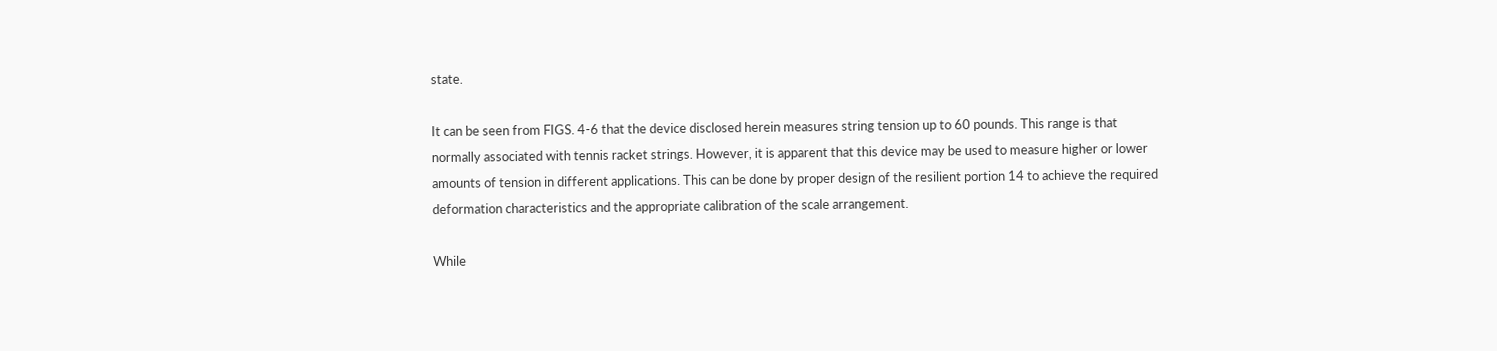state.

It can be seen from FIGS. 4-6 that the device disclosed herein measures string tension up to 60 pounds. This range is that normally associated with tennis racket strings. However, it is apparent that this device may be used to measure higher or lower amounts of tension in different applications. This can be done by proper design of the resilient portion 14 to achieve the required deformation characteristics and the appropriate calibration of the scale arrangement.

While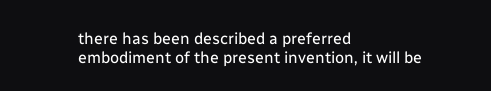there has been described a preferred embodiment of the present invention, it will be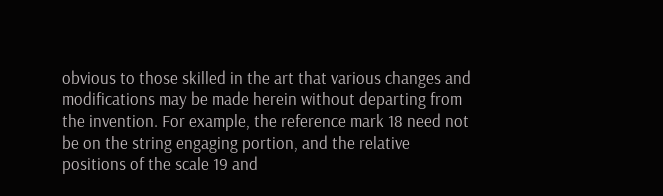obvious to those skilled in the art that various changes and modifications may be made herein without departing from the invention. For example, the reference mark 18 need not be on the string engaging portion, and the relative positions of the scale 19 and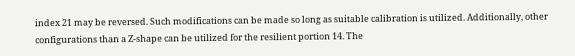index 21 may be reversed. Such modifications can be made so long as suitable calibration is utilized. Additionally, other configurations than a Z-shape can be utilized for the resilient portion 14. The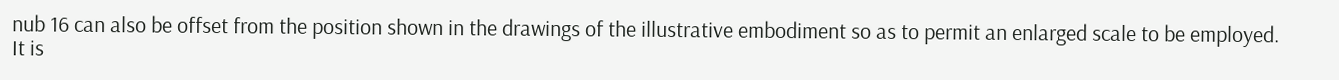nub 16 can also be offset from the position shown in the drawings of the illustrative embodiment so as to permit an enlarged scale to be employed. It is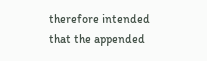therefore intended that the appended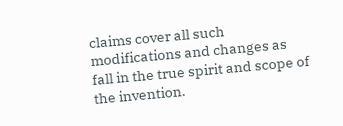claims cover all such modifications and changes as fall in the true spirit and scope of the invention.